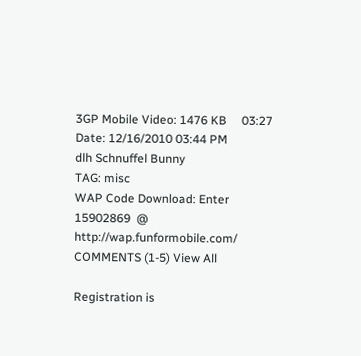3GP Mobile Video: 1476 KB     03:27
Date: 12/16/2010 03:44 PM
dlh Schnuffel Bunny
TAG: misc
WAP Code Download: Enter 15902869  @  http://wap.funformobile.com/
COMMENTS (1-5) View All

Registration is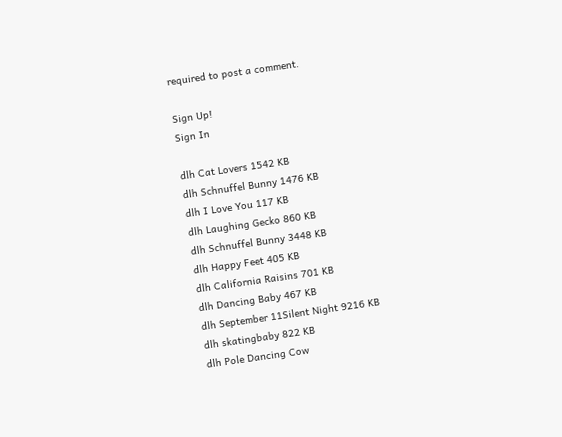required to post a comment.

Sign Up!
Sign In

dlh Cat Lovers 1542 KB
dlh Schnuffel Bunny 1476 KB
dlh I Love You 117 KB
dlh Laughing Gecko 860 KB
dlh Schnuffel Bunny 3448 KB
dlh Happy Feet 405 KB
dlh California Raisins 701 KB
dlh Dancing Baby 467 KB
dlh September 11Silent Night 9216 KB
dlh skatingbaby 822 KB
dlh Pole Dancing Cow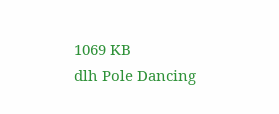1069 KB
dlh Pole Dancing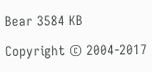Bear 3584 KB

Copyright © 2004-2017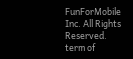FunForMobile Inc. All Rights Reserved. term of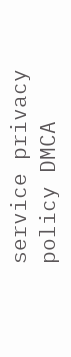service privacy policy DMCA